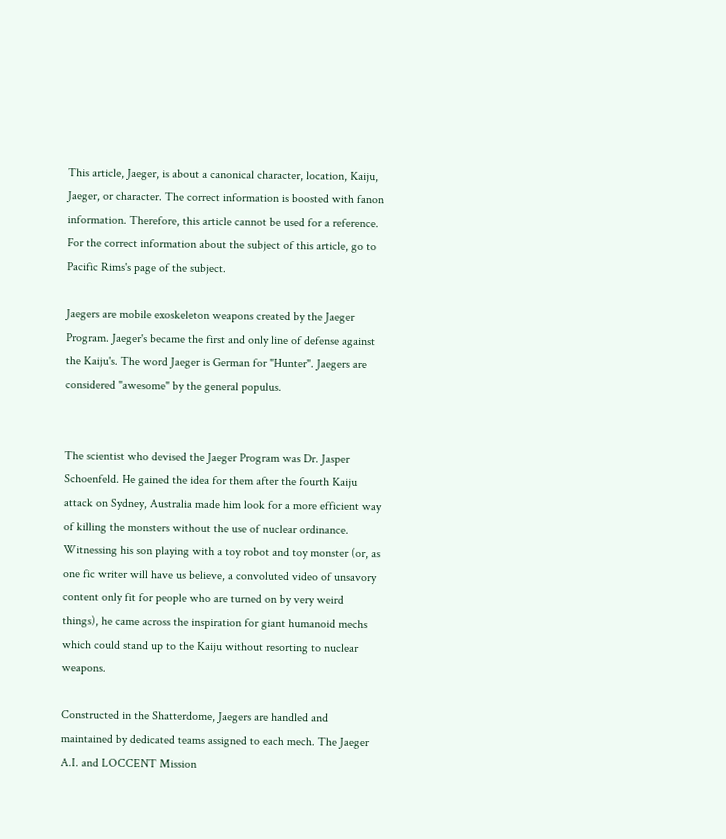This article, Jaeger, is about a canonical character, location, Kaiju, Jaeger, or character. The correct information is boosted with fanon information. Therefore, this article cannot be used for a reference.
For the correct information about the subject of this article, go to Pacific Rims's page of the subject.

Jaegers are mobile exoskeleton weapons created by the Jaeger Program. Jaeger's became the first and only line of defense against the Kaiju's. The word Jaeger is German for "Hunter". Jaegers are considered "awesome" by the general populus.


The scientist who devised the Jaeger Program was Dr. Jasper Schoenfeld. He gained the idea for them after the fourth Kaiju attack on Sydney, Australia made him look for a more efficient way of killing the monsters without the use of nuclear ordinance. Witnessing his son playing with a toy robot and toy monster (or, as one fic writer will have us believe, a convoluted video of unsavory content only fit for people who are turned on by very weird things), he came across the inspiration for giant humanoid mechs which could stand up to the Kaiju without resorting to nuclear weapons.

Constructed in the Shatterdome, Jaegers are handled and maintained by dedicated teams assigned to each mech. The Jaeger A.I. and LOCCENT Mission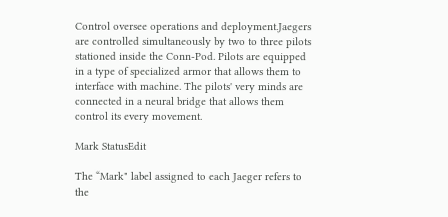Control oversee operations and deployment.Jaegers are controlled simultaneously by two to three pilots stationed inside the Conn-Pod. Pilots are equipped in a type of specialized armor that allows them to interface with machine. The pilots' very minds are connected in a neural bridge that allows them control its every movement.

Mark StatusEdit

The “Mark" label assigned to each Jaeger refers to the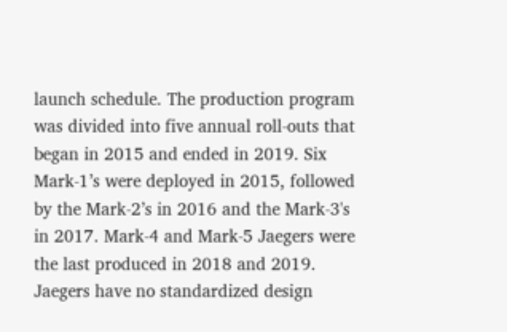launch schedule. The production program was divided into five annual roll-outs that began in 2015 and ended in 2019. Six Mark-1’s were deployed in 2015, followed by the Mark-2’s in 2016 and the Mark-3's in 2017. Mark-4 and Mark-5 Jaegers were the last produced in 2018 and 2019. Jaegers have no standardized design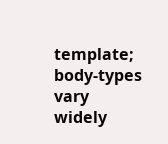template; body-types vary widely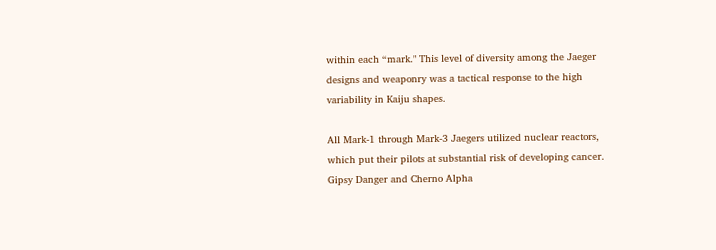within each “mark." This level of diversity among the Jaeger designs and weaponry was a tactical response to the high variability in Kaiju shapes.

All Mark-1 through Mark-3 Jaegers utilized nuclear reactors, which put their pilots at substantial risk of developing cancer. Gipsy Danger and Cherno Alpha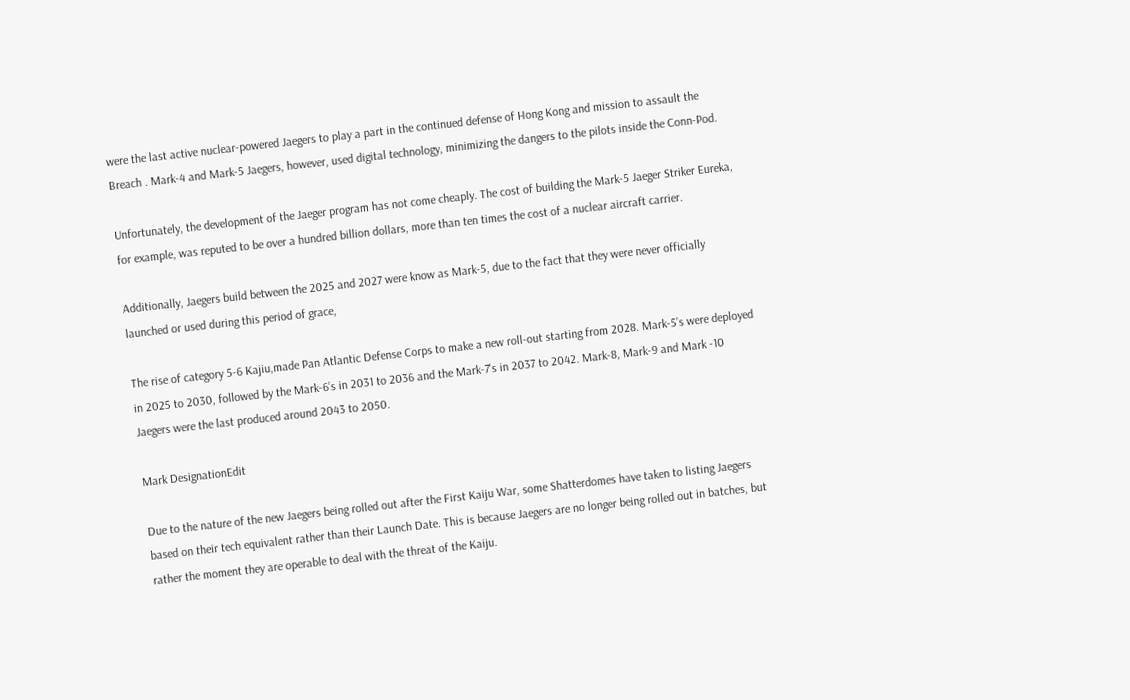were the last active nuclear-powered Jaegers to play a part in the continued defense of Hong Kong and mission to assault the Breach . Mark-4 and Mark-5 Jaegers, however, used digital technology, minimizing the dangers to the pilots inside the Conn-Pod.

Unfortunately, the development of the Jaeger program has not come cheaply. The cost of building the Mark-5 Jaeger Striker Eureka, for example, was reputed to be over a hundred billion dollars, more than ten times the cost of a nuclear aircraft carrier.

Additionally, Jaegers build between the 2025 and 2027 were know as Mark-5, due to the fact that they were never officially launched or used during this period of grace,

The rise of category 5-6 Kajiu,made Pan Atlantic Defense Corps to make a new roll-out starting from 2028. Mark-5’s were deployed in 2025 to 2030, followed by the Mark-6’s in 2031 to 2036 and the Mark-7's in 2037 to 2042. Mark-8, Mark-9 and Mark -10 Jaegers were the last produced around 2043 to 2050.

Mark DesignationEdit

Due to the nature of the new Jaegers being rolled out after the First Kaiju War, some Shatterdomes have taken to listing Jaegers based on their tech equivalent rather than their Launch Date. This is because Jaegers are no longer being rolled out in batches, but rather the moment they are operable to deal with the threat of the Kaiju.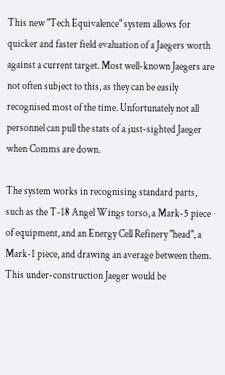This new "Tech Equivalence" system allows for quicker and faster field evaluation of a Jaegers worth against a current target. Most well-known Jaegers are not often subject to this, as they can be easily recognised most of the time. Unfortunately not all personnel can pull the stats of a just-sighted Jaeger when Comms are down.

The system works in recognising standard parts, such as the T-18 Angel Wings torso, a Mark-5 piece of equipment, and an Energy Cell Refinery "head", a Mark-1 piece, and drawing an average between them. This under-construction Jaeger would be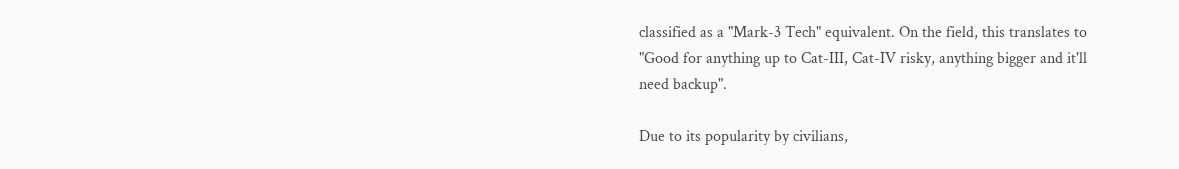classified as a "Mark-3 Tech" equivalent. On the field, this translates to "Good for anything up to Cat-III, Cat-IV risky, anything bigger and it'll need backup".

Due to its popularity by civilians,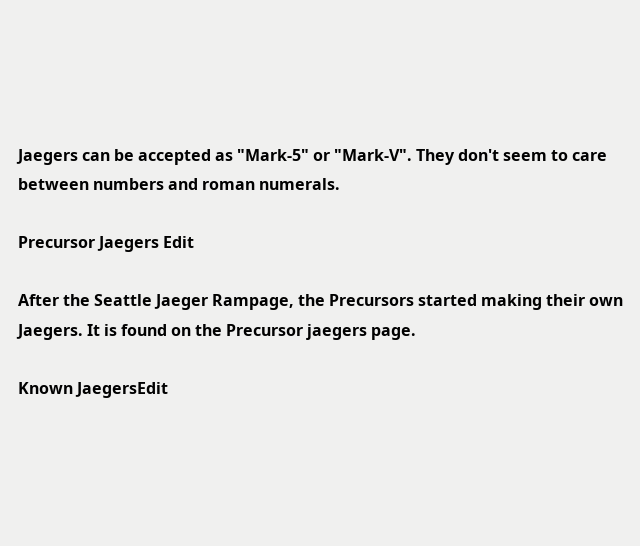Jaegers can be accepted as "Mark-5" or "Mark-V". They don't seem to care between numbers and roman numerals.

Precursor Jaegers Edit

After the Seattle Jaeger Rampage, the Precursors started making their own Jaegers. It is found on the Precursor jaegers page.

Known JaegersEdit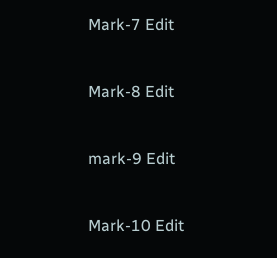Mark-7 Edit


Mark-8 Edit


mark-9 Edit


Mark-10 Edit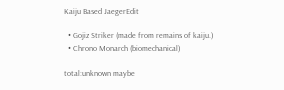Kaiju Based JaegerEdit

  • Gojiz Striker (made from remains of kaiju.)
  • Chrono Monarch (biomechanical)

total:unknown maybe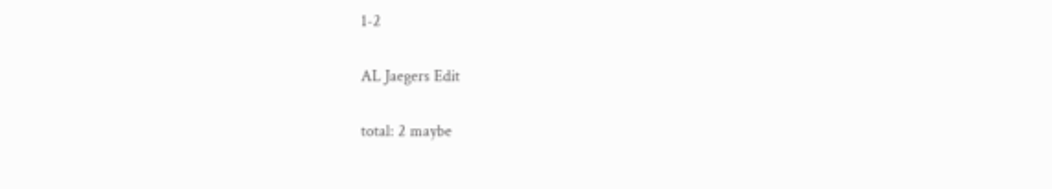1-2

AL Jaegers Edit

total: 2 maybe